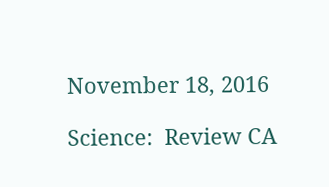November 18, 2016

Science:  Review CA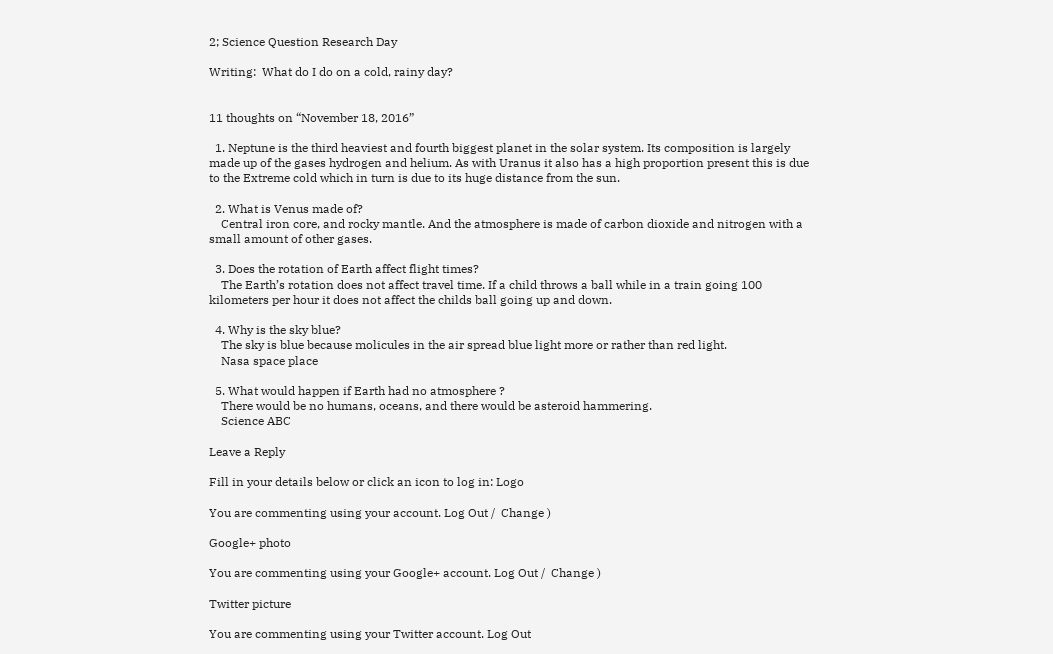2; Science Question Research Day

Writing:  What do I do on a cold, rainy day?


11 thoughts on “November 18, 2016”

  1. Neptune is the third heaviest and fourth biggest planet in the solar system. Its composition is largely made up of the gases hydrogen and helium. As with Uranus it also has a high proportion present this is due to the Extreme cold which in turn is due to its huge distance from the sun.

  2. What is Venus made of?
    Central iron core, and rocky mantle. And the atmosphere is made of carbon dioxide and nitrogen with a small amount of other gases.

  3. Does the rotation of Earth affect flight times?
    The Earth’s rotation does not affect travel time. If a child throws a ball while in a train going 100 kilometers per hour it does not affect the childs ball going up and down.

  4. Why is the sky blue?
    The sky is blue because molicules in the air spread blue light more or rather than red light.
    Nasa space place

  5. What would happen if Earth had no atmosphere ?
    There would be no humans, oceans, and there would be asteroid hammering.
    Science ABC

Leave a Reply

Fill in your details below or click an icon to log in: Logo

You are commenting using your account. Log Out /  Change )

Google+ photo

You are commenting using your Google+ account. Log Out /  Change )

Twitter picture

You are commenting using your Twitter account. Log Out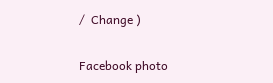/  Change )

Facebook photo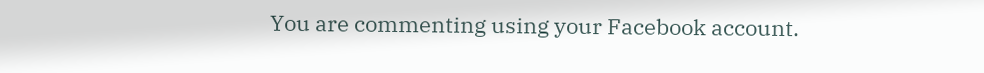You are commenting using your Facebook account.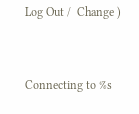Log Out /  Change )


Connecting to %s